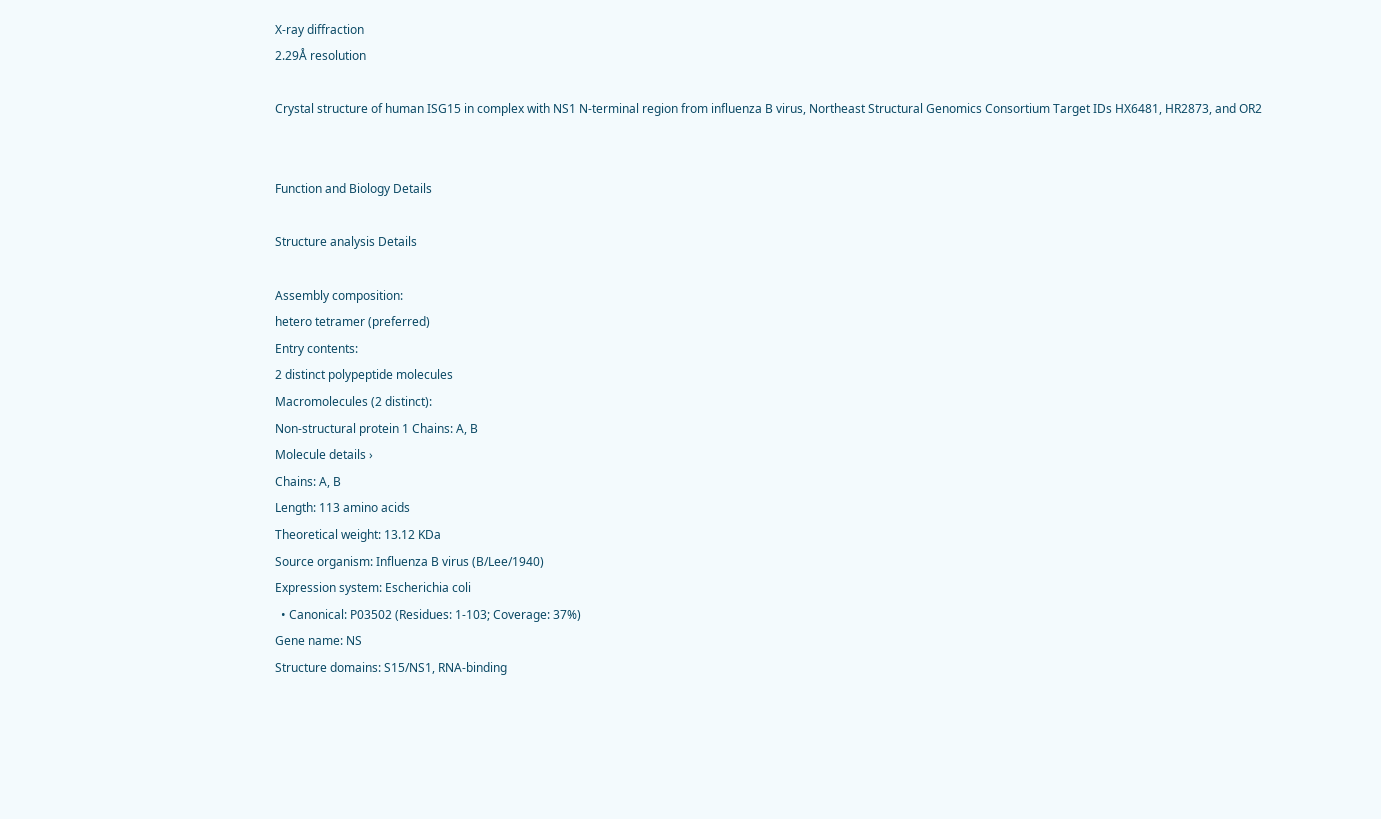X-ray diffraction
2.29Å resolution

Crystal structure of human ISG15 in complex with NS1 N-terminal region from influenza B virus, Northeast Structural Genomics Consortium Target IDs HX6481, HR2873, and OR2


Function and Biology Details

Structure analysis Details

Assembly composition:
hetero tetramer (preferred)
Entry contents:
2 distinct polypeptide molecules
Macromolecules (2 distinct):
Non-structural protein 1 Chains: A, B
Molecule details ›
Chains: A, B
Length: 113 amino acids
Theoretical weight: 13.12 KDa
Source organism: Influenza B virus (B/Lee/1940)
Expression system: Escherichia coli
  • Canonical: P03502 (Residues: 1-103; Coverage: 37%)
Gene name: NS
Structure domains: S15/NS1, RNA-binding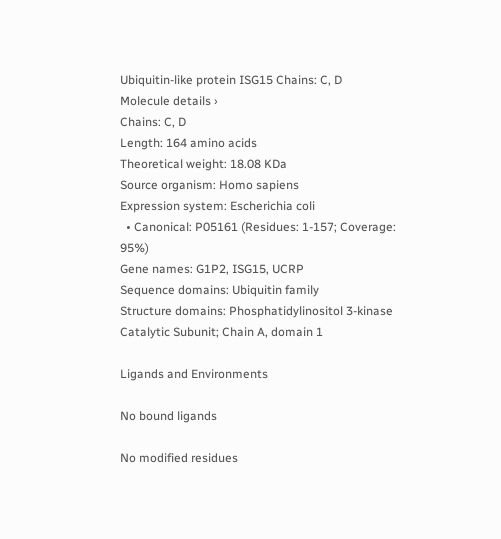Ubiquitin-like protein ISG15 Chains: C, D
Molecule details ›
Chains: C, D
Length: 164 amino acids
Theoretical weight: 18.08 KDa
Source organism: Homo sapiens
Expression system: Escherichia coli
  • Canonical: P05161 (Residues: 1-157; Coverage: 95%)
Gene names: G1P2, ISG15, UCRP
Sequence domains: Ubiquitin family
Structure domains: Phosphatidylinositol 3-kinase Catalytic Subunit; Chain A, domain 1

Ligands and Environments

No bound ligands

No modified residues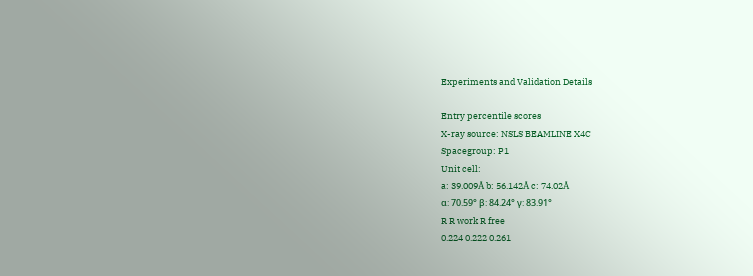Experiments and Validation Details

Entry percentile scores
X-ray source: NSLS BEAMLINE X4C
Spacegroup: P1
Unit cell:
a: 39.009Å b: 56.142Å c: 74.02Å
α: 70.59° β: 84.24° γ: 83.91°
R R work R free
0.224 0.222 0.261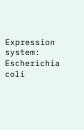Expression system: Escherichia coli